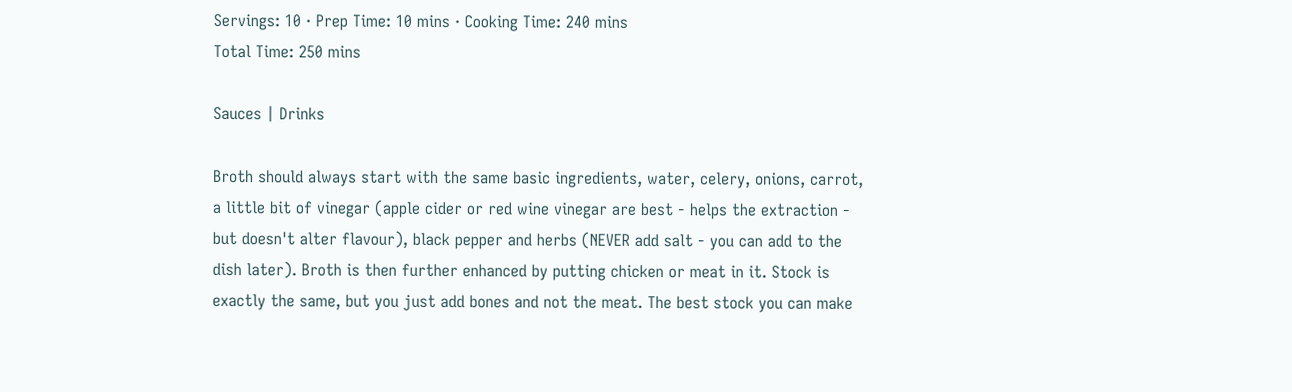Servings: 10 · Prep Time: 10 mins · Cooking Time: 240 mins
Total Time: 250 mins

Sauces | Drinks

Broth should always start with the same basic ingredients, water, celery, onions, carrot, a little bit of vinegar (apple cider or red wine vinegar are best - helps the extraction - but doesn't alter flavour), black pepper and herbs (NEVER add salt - you can add to the dish later). Broth is then further enhanced by putting chicken or meat in it. Stock is exactly the same, but you just add bones and not the meat. The best stock you can make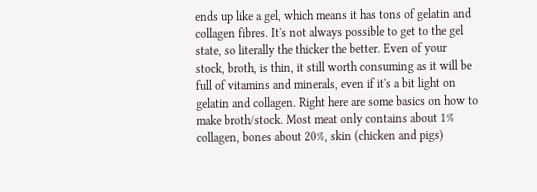ends up like a gel, which means it has tons of gelatin and collagen fibres. It's not always possible to get to the gel state, so literally the thicker the better. Even of your stock, broth, is thin, it still worth consuming as it will be full of vitamins and minerals, even if it's a bit light on gelatin and collagen. Right here are some basics on how to make broth/stock. Most meat only contains about 1% collagen, bones about 20%, skin (chicken and pigs)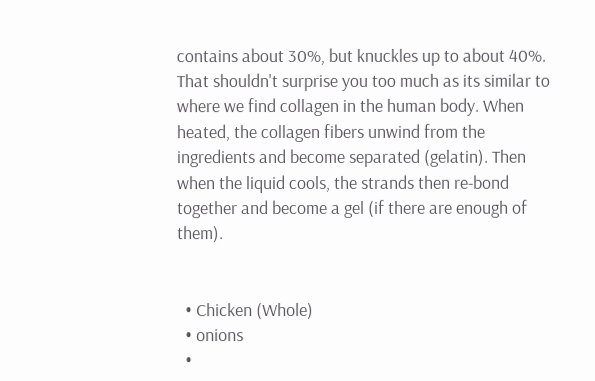contains about 30%, but knuckles up to about 40%. That shouldn't surprise you too much as its similar to where we find collagen in the human body. When heated, the collagen fibers unwind from the ingredients and become separated (gelatin). Then when the liquid cools, the strands then re-bond together and become a gel (if there are enough of them).


  • Chicken (Whole)
  • onions
  •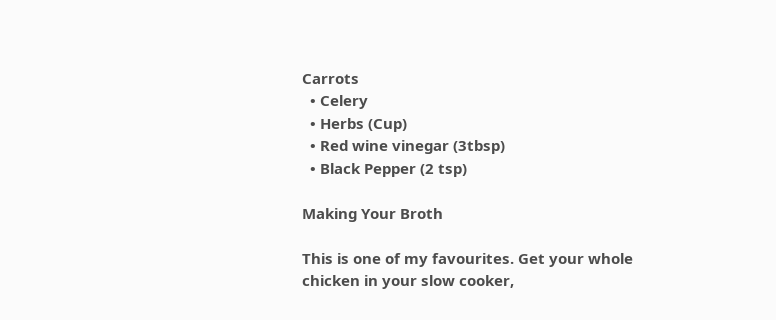Carrots
  • Celery
  • Herbs (Cup)
  • Red wine vinegar (3tbsp)
  • Black Pepper (2 tsp)

Making Your Broth

This is one of my favourites. Get your whole chicken in your slow cooker,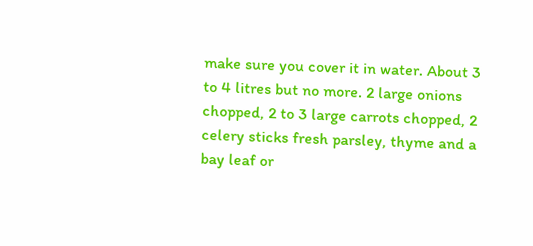make sure you cover it in water. About 3 to 4 litres but no more. 2 large onions chopped, 2 to 3 large carrots chopped, 2 celery sticks fresh parsley, thyme and a bay leaf or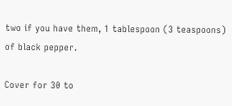two if you have them, 1 tablespoon (3 teaspoons) of black pepper.

Cover for 30 to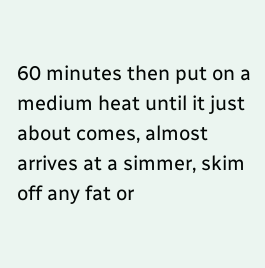60 minutes then put on a medium heat until it just about comes, almost arrives at a simmer, skim off any fat or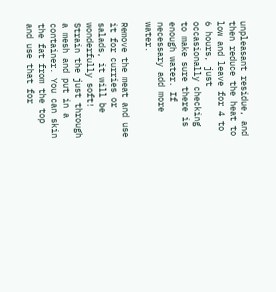unpleasant residue, and then reduce the heat to low and leave for 4 to 6 hours, just occasionally checking to make sure there is enough water. If necessary add more water.

Remove the meat and use it for curries or salads, it will be wonderfully soft! Strain the just through a mesh and put in a container. You can skin the fat from the top and use that for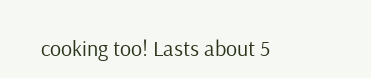cooking too! Lasts about 5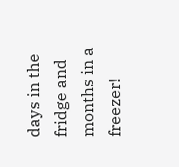days in the fridge and months in a freezer!